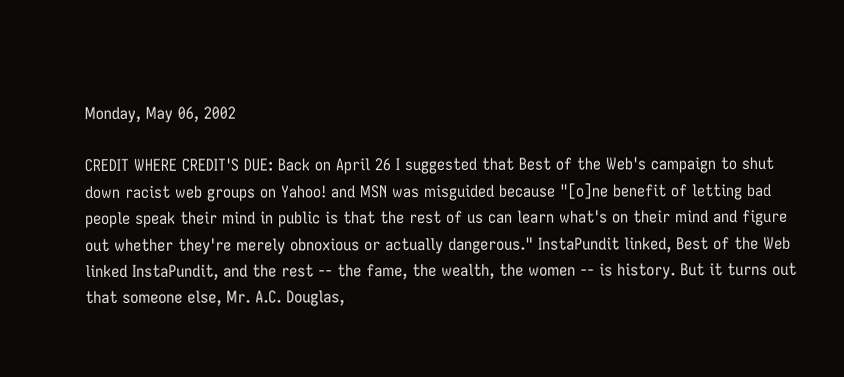Monday, May 06, 2002

CREDIT WHERE CREDIT'S DUE: Back on April 26 I suggested that Best of the Web's campaign to shut down racist web groups on Yahoo! and MSN was misguided because "[o]ne benefit of letting bad people speak their mind in public is that the rest of us can learn what's on their mind and figure out whether they're merely obnoxious or actually dangerous." InstaPundit linked, Best of the Web linked InstaPundit, and the rest -- the fame, the wealth, the women -- is history. But it turns out that someone else, Mr. A.C. Douglas,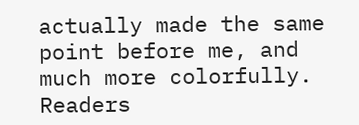actually made the same point before me, and much more colorfully. Readers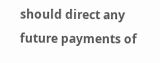should direct any future payments of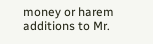money or harem additions to Mr.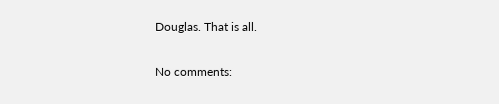Douglas. That is all.

No comments: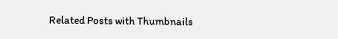Related Posts with Thumbnails